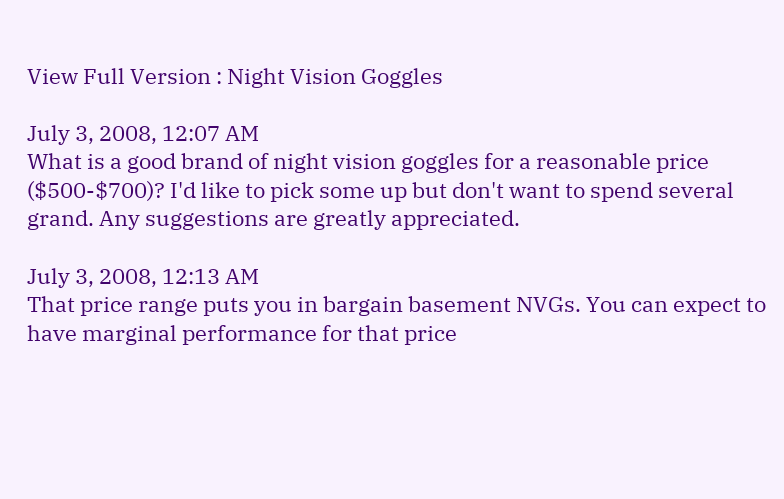View Full Version : Night Vision Goggles

July 3, 2008, 12:07 AM
What is a good brand of night vision goggles for a reasonable price ($500-$700)? I'd like to pick some up but don't want to spend several grand. Any suggestions are greatly appreciated.

July 3, 2008, 12:13 AM
That price range puts you in bargain basement NVGs. You can expect to have marginal performance for that price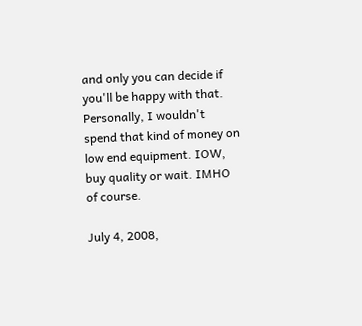and only you can decide if you'll be happy with that. Personally, I wouldn't spend that kind of money on low end equipment. IOW, buy quality or wait. IMHO of course.

July 4, 2008,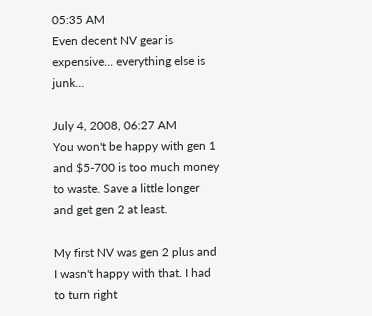05:35 AM
Even decent NV gear is expensive... everything else is junk...

July 4, 2008, 06:27 AM
You won't be happy with gen 1 and $5-700 is too much money to waste. Save a little longer and get gen 2 at least.

My first NV was gen 2 plus and I wasn't happy with that. I had to turn right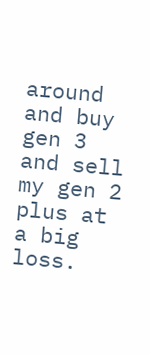around and buy gen 3 and sell my gen 2 plus at a big loss.